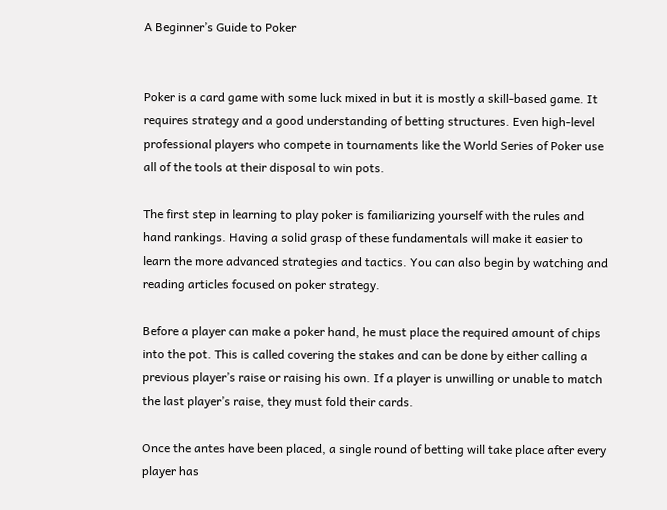A Beginner’s Guide to Poker


Poker is a card game with some luck mixed in but it is mostly a skill-based game. It requires strategy and a good understanding of betting structures. Even high-level professional players who compete in tournaments like the World Series of Poker use all of the tools at their disposal to win pots.

The first step in learning to play poker is familiarizing yourself with the rules and hand rankings. Having a solid grasp of these fundamentals will make it easier to learn the more advanced strategies and tactics. You can also begin by watching and reading articles focused on poker strategy.

Before a player can make a poker hand, he must place the required amount of chips into the pot. This is called covering the stakes and can be done by either calling a previous player’s raise or raising his own. If a player is unwilling or unable to match the last player’s raise, they must fold their cards.

Once the antes have been placed, a single round of betting will take place after every player has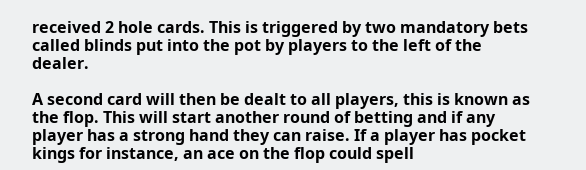received 2 hole cards. This is triggered by two mandatory bets called blinds put into the pot by players to the left of the dealer.

A second card will then be dealt to all players, this is known as the flop. This will start another round of betting and if any player has a strong hand they can raise. If a player has pocket kings for instance, an ace on the flop could spell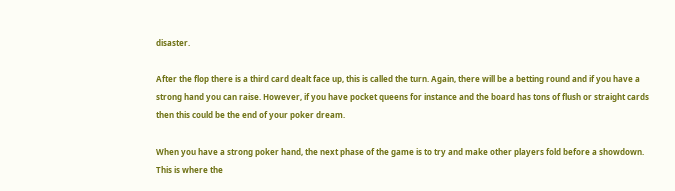disaster.

After the flop there is a third card dealt face up, this is called the turn. Again, there will be a betting round and if you have a strong hand you can raise. However, if you have pocket queens for instance and the board has tons of flush or straight cards then this could be the end of your poker dream.

When you have a strong poker hand, the next phase of the game is to try and make other players fold before a showdown. This is where the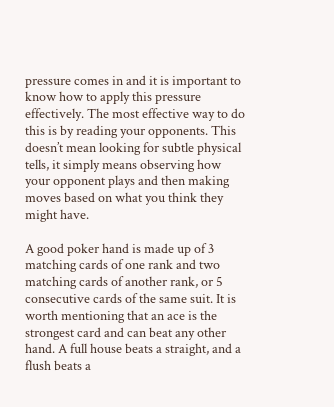pressure comes in and it is important to know how to apply this pressure effectively. The most effective way to do this is by reading your opponents. This doesn’t mean looking for subtle physical tells, it simply means observing how your opponent plays and then making moves based on what you think they might have.

A good poker hand is made up of 3 matching cards of one rank and two matching cards of another rank, or 5 consecutive cards of the same suit. It is worth mentioning that an ace is the strongest card and can beat any other hand. A full house beats a straight, and a flush beats a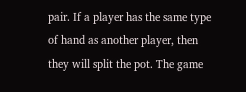pair. If a player has the same type of hand as another player, then they will split the pot. The game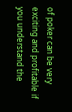of poker can be very exciting and profitable if you understand the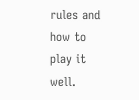rules and how to play it well.